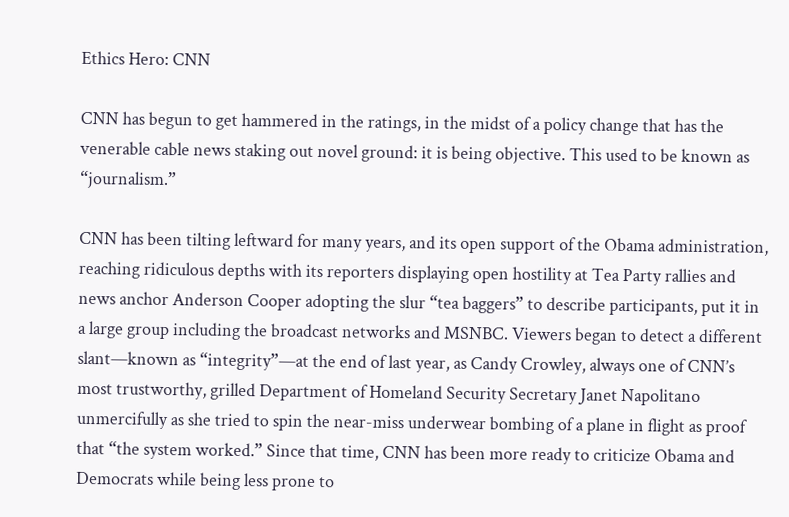Ethics Hero: CNN

CNN has begun to get hammered in the ratings, in the midst of a policy change that has the venerable cable news staking out novel ground: it is being objective. This used to be known as “journalism.”

CNN has been tilting leftward for many years, and its open support of the Obama administration, reaching ridiculous depths with its reporters displaying open hostility at Tea Party rallies and news anchor Anderson Cooper adopting the slur “tea baggers” to describe participants, put it in a large group including the broadcast networks and MSNBC. Viewers began to detect a different slant—known as “integrity”—at the end of last year, as Candy Crowley, always one of CNN’s most trustworthy, grilled Department of Homeland Security Secretary Janet Napolitano unmercifully as she tried to spin the near-miss underwear bombing of a plane in flight as proof that “the system worked.” Since that time, CNN has been more ready to criticize Obama and Democrats while being less prone to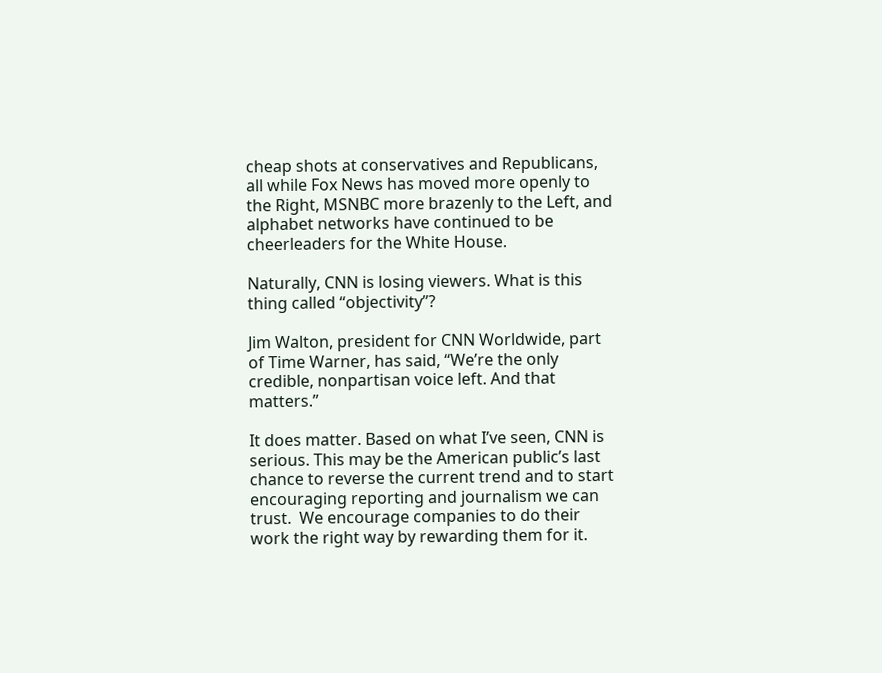cheap shots at conservatives and Republicans, all while Fox News has moved more openly to the Right, MSNBC more brazenly to the Left, and alphabet networks have continued to be cheerleaders for the White House.

Naturally, CNN is losing viewers. What is this thing called “objectivity”?

Jim Walton, president for CNN Worldwide, part of Time Warner, has said, “We’re the only credible, nonpartisan voice left. And that matters.”

It does matter. Based on what I’ve seen, CNN is serious. This may be the American public’s last chance to reverse the current trend and to start encouraging reporting and journalism we can trust.  We encourage companies to do their work the right way by rewarding them for it.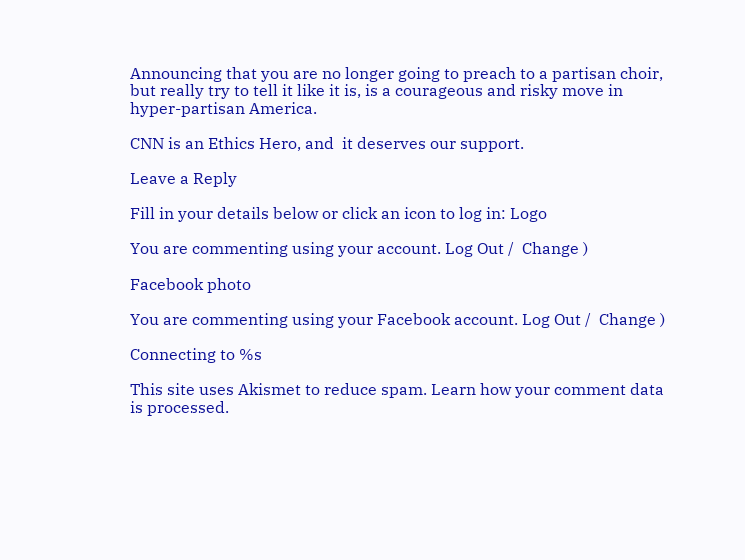Announcing that you are no longer going to preach to a partisan choir, but really try to tell it like it is, is a courageous and risky move in hyper-partisan America.

CNN is an Ethics Hero, and  it deserves our support.

Leave a Reply

Fill in your details below or click an icon to log in: Logo

You are commenting using your account. Log Out /  Change )

Facebook photo

You are commenting using your Facebook account. Log Out /  Change )

Connecting to %s

This site uses Akismet to reduce spam. Learn how your comment data is processed.